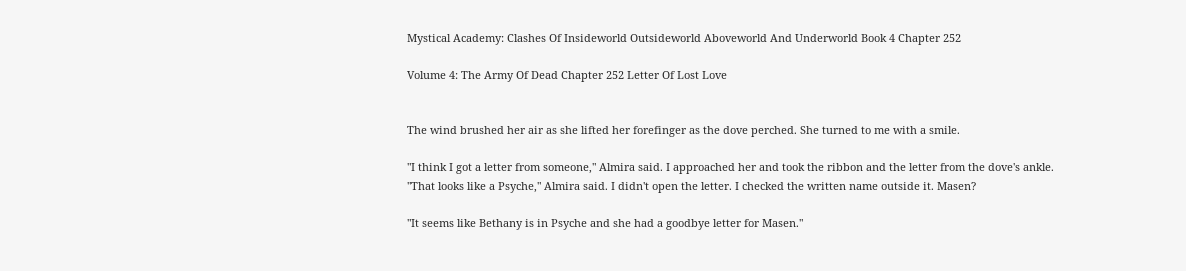Mystical Academy: Clashes Of Insideworld Outsideworld Aboveworld And Underworld Book 4 Chapter 252

Volume 4: The Army Of Dead Chapter 252 Letter Of Lost Love


The wind brushed her air as she lifted her forefinger as the dove perched. She turned to me with a smile.

"I think I got a letter from someone," Almira said. I approached her and took the ribbon and the letter from the dove's ankle. "That looks like a Psyche," Almira said. I didn't open the letter. I checked the written name outside it. Masen?

"It seems like Bethany is in Psyche and she had a goodbye letter for Masen."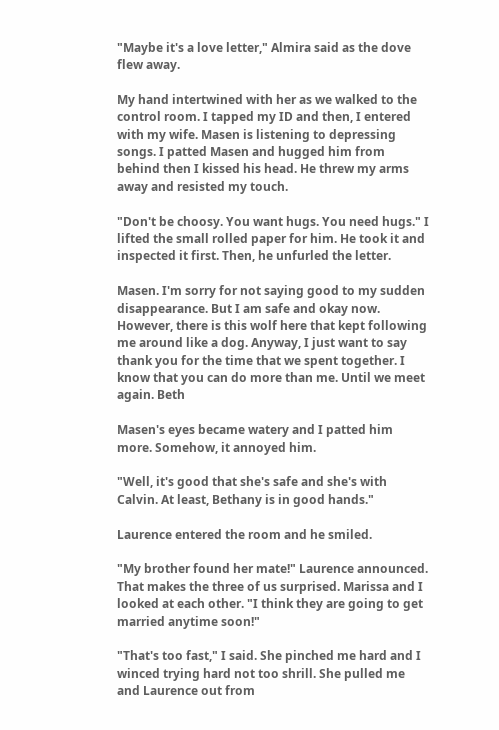"Maybe it's a love letter," Almira said as the dove flew away.

My hand intertwined with her as we walked to the control room. I tapped my ID and then, I entered with my wife. Masen is listening to depressing songs. I patted Masen and hugged him from behind then I kissed his head. He threw my arms away and resisted my touch.

"Don't be choosy. You want hugs. You need hugs." I lifted the small rolled paper for him. He took it and inspected it first. Then, he unfurled the letter.

Masen. I'm sorry for not saying good to my sudden disappearance. But I am safe and okay now. However, there is this wolf here that kept following me around like a dog. Anyway, I just want to say thank you for the time that we spent together. I know that you can do more than me. Until we meet again. Beth

Masen's eyes became watery and I patted him more. Somehow, it annoyed him.

"Well, it's good that she's safe and she's with Calvin. At least, Bethany is in good hands."

Laurence entered the room and he smiled.

"My brother found her mate!" Laurence announced. That makes the three of us surprised. Marissa and I looked at each other. "I think they are going to get married anytime soon!"

"That's too fast," I said. She pinched me hard and I winced trying hard not too shrill. She pulled me and Laurence out from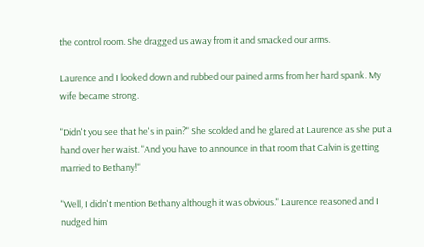the control room. She dragged us away from it and smacked our arms.

Laurence and I looked down and rubbed our pained arms from her hard spank. My wife became strong.

"Didn't you see that he's in pain?" She scolded and he glared at Laurence as she put a hand over her waist. "And you have to announce in that room that Calvin is getting married to Bethany!"

"Well, I didn't mention Bethany although it was obvious." Laurence reasoned and I nudged him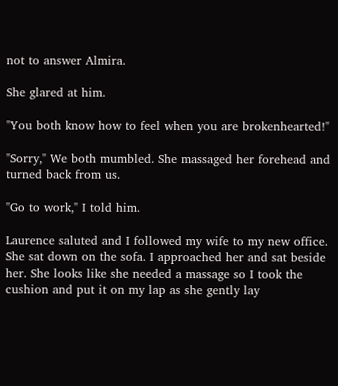not to answer Almira.

She glared at him.

"You both know how to feel when you are brokenhearted!"

"Sorry," We both mumbled. She massaged her forehead and turned back from us.

"Go to work," I told him.

Laurence saluted and I followed my wife to my new office. She sat down on the sofa. I approached her and sat beside her. She looks like she needed a massage so I took the cushion and put it on my lap as she gently lay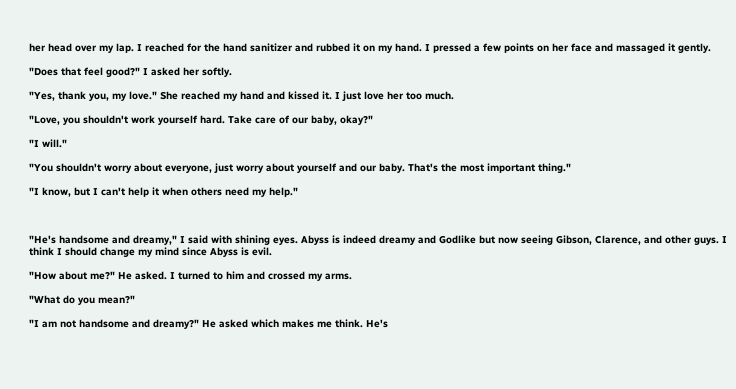her head over my lap. I reached for the hand sanitizer and rubbed it on my hand. I pressed a few points on her face and massaged it gently.

"Does that feel good?" I asked her softly.

"Yes, thank you, my love." She reached my hand and kissed it. I just love her too much.

"Love, you shouldn't work yourself hard. Take care of our baby, okay?"

"I will."

"You shouldn't worry about everyone, just worry about yourself and our baby. That's the most important thing."

"I know, but I can't help it when others need my help."



"He's handsome and dreamy," I said with shining eyes. Abyss is indeed dreamy and Godlike but now seeing Gibson, Clarence, and other guys. I think I should change my mind since Abyss is evil.

"How about me?" He asked. I turned to him and crossed my arms.

"What do you mean?"

"I am not handsome and dreamy?" He asked which makes me think. He's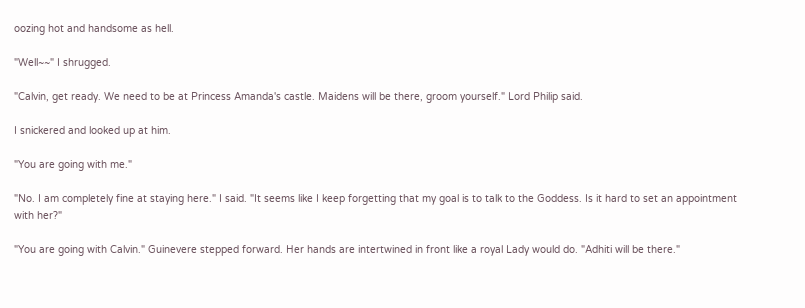oozing hot and handsome as hell.

"Well~~" I shrugged.

"Calvin, get ready. We need to be at Princess Amanda's castle. Maidens will be there, groom yourself." Lord Philip said.

I snickered and looked up at him.

"You are going with me."

"No. I am completely fine at staying here." I said. "It seems like I keep forgetting that my goal is to talk to the Goddess. Is it hard to set an appointment with her?"

"You are going with Calvin." Guinevere stepped forward. Her hands are intertwined in front like a royal Lady would do. "Adhiti will be there."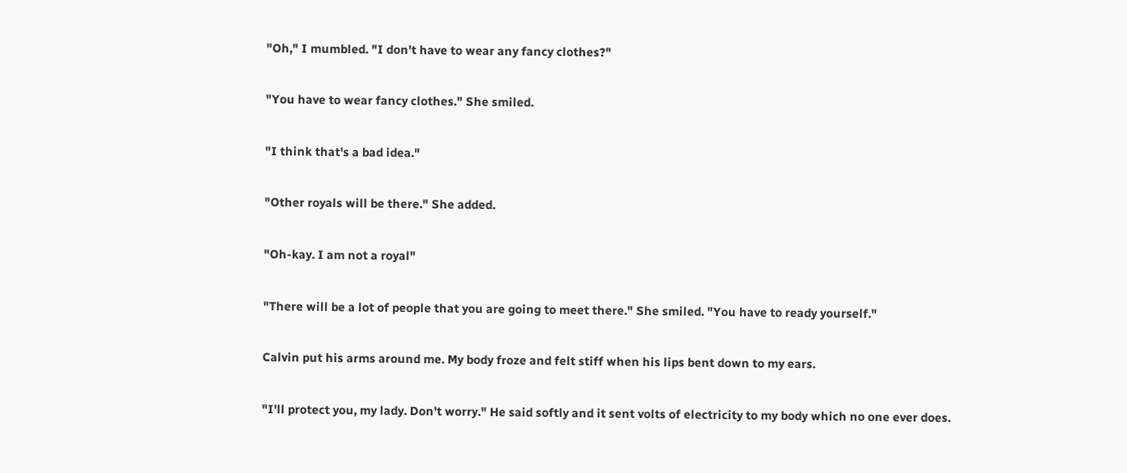"Oh," I mumbled. "I don't have to wear any fancy clothes?"

"You have to wear fancy clothes." She smiled.

"I think that's a bad idea."

"Other royals will be there." She added.

"Oh-kay. I am not a royal"

"There will be a lot of people that you are going to meet there." She smiled. "You have to ready yourself."

Calvin put his arms around me. My body froze and felt stiff when his lips bent down to my ears.

"I'll protect you, my lady. Don't worry." He said softly and it sent volts of electricity to my body which no one ever does.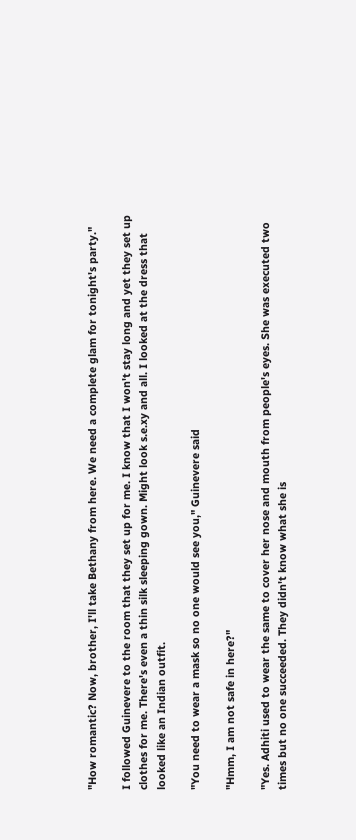"How romantic? Now, brother, I'll take Bethany from here. We need a complete glam for tonight's party."

I followed Guinevere to the room that they set up for me. I know that I won't stay long and yet they set up clothes for me. There's even a thin silk sleeping gown. Might look s.e.xy and all. I looked at the dress that looked like an Indian outfit.

"You need to wear a mask so no one would see you," Guinevere said

"Hmm, I am not safe in here?"

"Yes. Adhiti used to wear the same to cover her nose and mouth from people's eyes. She was executed two times but no one succeeded. They didn't know what she is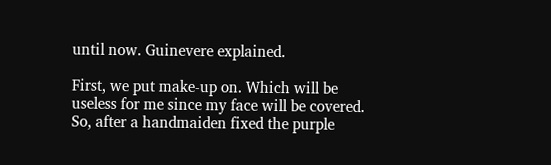until now. Guinevere explained.

First, we put make-up on. Which will be useless for me since my face will be covered. So, after a handmaiden fixed the purple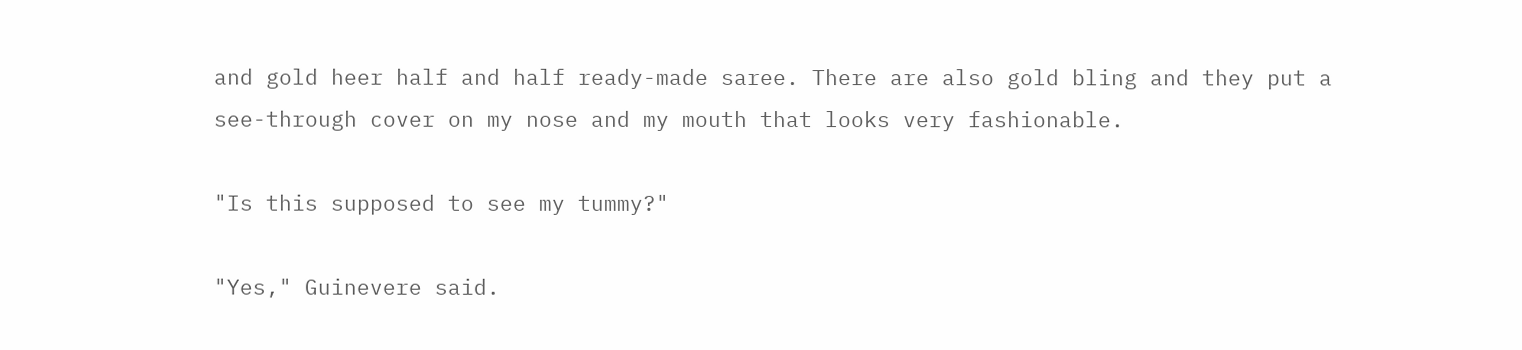and gold heer half and half ready-made saree. There are also gold bling and they put a see-through cover on my nose and my mouth that looks very fashionable.

"Is this supposed to see my tummy?"

"Yes," Guinevere said.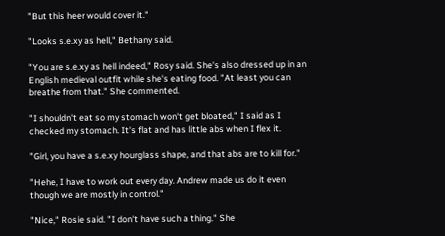"But this heer would cover it."

"Looks s.e.xy as hell," Bethany said.

"You are s.e.xy as hell indeed," Rosy said. She's also dressed up in an English medieval outfit while she's eating food. "At least you can breathe from that." She commented.

"I shouldn't eat so my stomach won't get bloated," I said as I checked my stomach. It's flat and has little abs when I flex it.

"Girl, you have a s.e.xy hourglass shape, and that abs are to kill for."

"Hehe, I have to work out every day. Andrew made us do it even though we are mostly in control."

"Nice," Rosie said. "I don't have such a thing." She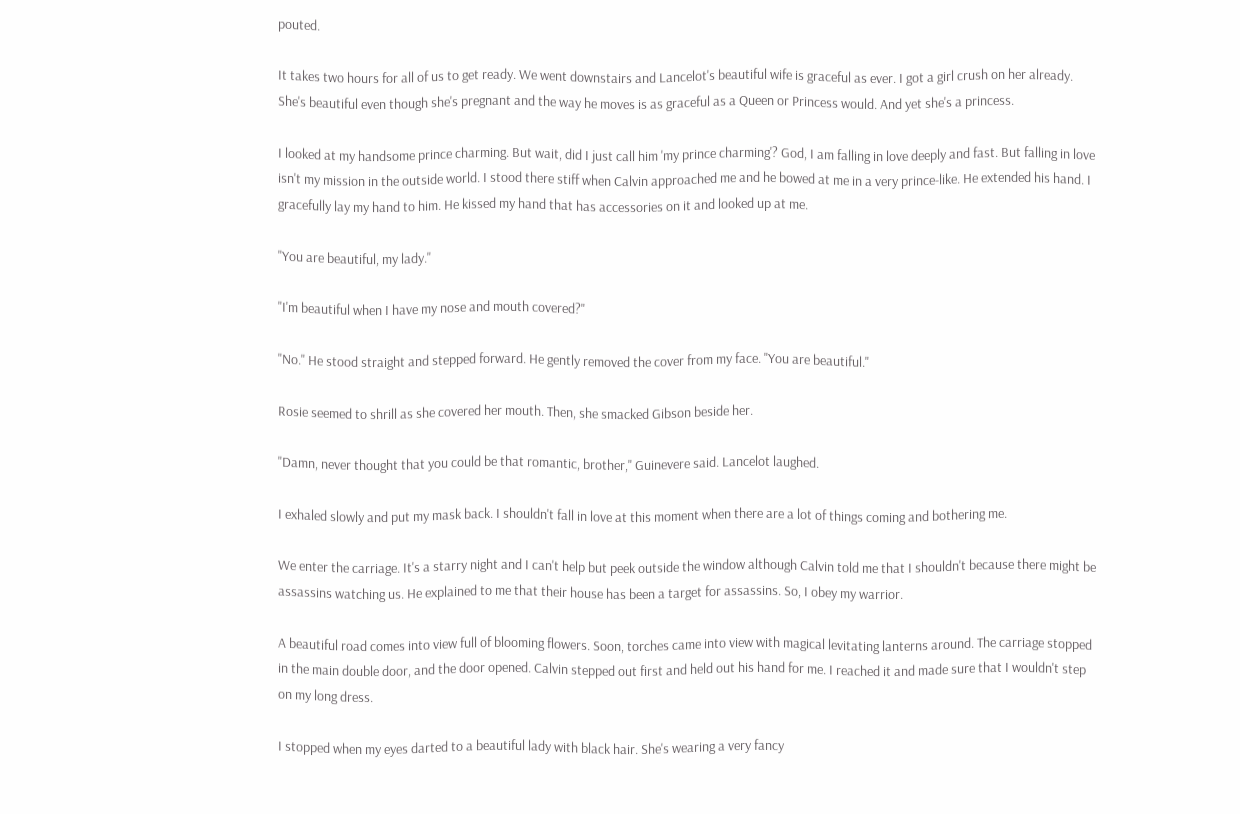pouted.

It takes two hours for all of us to get ready. We went downstairs and Lancelot's beautiful wife is graceful as ever. I got a girl crush on her already. She's beautiful even though she's pregnant and the way he moves is as graceful as a Queen or Princess would. And yet she's a princess.

I looked at my handsome prince charming. But wait, did I just call him 'my prince charming'? God, I am falling in love deeply and fast. But falling in love isn't my mission in the outside world. I stood there stiff when Calvin approached me and he bowed at me in a very prince-like. He extended his hand. I gracefully lay my hand to him. He kissed my hand that has accessories on it and looked up at me.

"You are beautiful, my lady."

"I'm beautiful when I have my nose and mouth covered?"

"No." He stood straight and stepped forward. He gently removed the cover from my face. "You are beautiful."

Rosie seemed to shrill as she covered her mouth. Then, she smacked Gibson beside her.

"Damn, never thought that you could be that romantic, brother," Guinevere said. Lancelot laughed.

I exhaled slowly and put my mask back. I shouldn't fall in love at this moment when there are a lot of things coming and bothering me.

We enter the carriage. It's a starry night and I can't help but peek outside the window although Calvin told me that I shouldn't because there might be assassins watching us. He explained to me that their house has been a target for assassins. So, I obey my warrior.

A beautiful road comes into view full of blooming flowers. Soon, torches came into view with magical levitating lanterns around. The carriage stopped in the main double door, and the door opened. Calvin stepped out first and held out his hand for me. I reached it and made sure that I wouldn't step on my long dress.

I stopped when my eyes darted to a beautiful lady with black hair. She's wearing a very fancy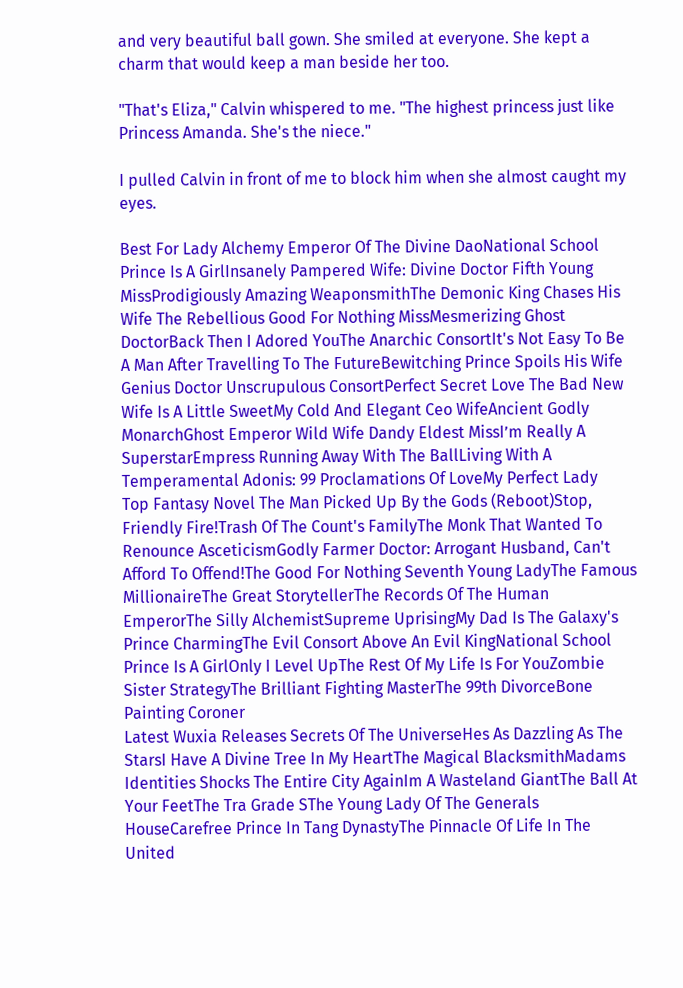and very beautiful ball gown. She smiled at everyone. She kept a charm that would keep a man beside her too.

"That's Eliza," Calvin whispered to me. "The highest princess just like Princess Amanda. She's the niece."

I pulled Calvin in front of me to block him when she almost caught my eyes.

Best For Lady Alchemy Emperor Of The Divine DaoNational School Prince Is A GirlInsanely Pampered Wife: Divine Doctor Fifth Young MissProdigiously Amazing WeaponsmithThe Demonic King Chases His Wife The Rebellious Good For Nothing MissMesmerizing Ghost DoctorBack Then I Adored YouThe Anarchic ConsortIt's Not Easy To Be A Man After Travelling To The FutureBewitching Prince Spoils His Wife Genius Doctor Unscrupulous ConsortPerfect Secret Love The Bad New Wife Is A Little SweetMy Cold And Elegant Ceo WifeAncient Godly MonarchGhost Emperor Wild Wife Dandy Eldest MissI’m Really A SuperstarEmpress Running Away With The BallLiving With A Temperamental Adonis: 99 Proclamations Of LoveMy Perfect Lady
Top Fantasy Novel The Man Picked Up By the Gods (Reboot)Stop, Friendly Fire!Trash Of The Count's FamilyThe Monk That Wanted To Renounce AsceticismGodly Farmer Doctor: Arrogant Husband, Can't Afford To Offend!The Good For Nothing Seventh Young LadyThe Famous MillionaireThe Great StorytellerThe Records Of The Human EmperorThe Silly AlchemistSupreme UprisingMy Dad Is The Galaxy's Prince CharmingThe Evil Consort Above An Evil KingNational School Prince Is A GirlOnly I Level UpThe Rest Of My Life Is For YouZombie Sister StrategyThe Brilliant Fighting MasterThe 99th DivorceBone Painting Coroner
Latest Wuxia Releases Secrets Of The UniverseHes As Dazzling As The StarsI Have A Divine Tree In My HeartThe Magical BlacksmithMadams Identities Shocks The Entire City AgainIm A Wasteland GiantThe Ball At Your FeetThe Tra Grade SThe Young Lady Of The Generals HouseCarefree Prince In Tang DynastyThe Pinnacle Of Life In The United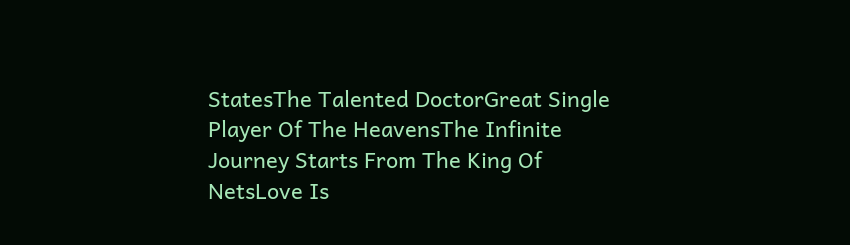StatesThe Talented DoctorGreat Single Player Of The HeavensThe Infinite Journey Starts From The King Of NetsLove Is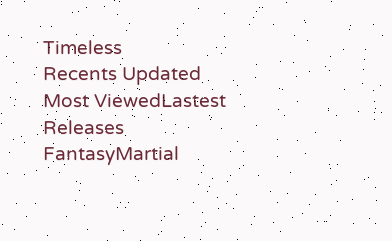Timeless
Recents Updated Most ViewedLastest Releases
FantasyMartial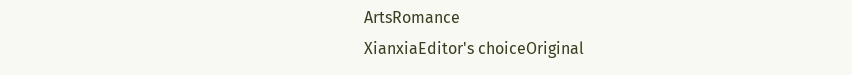ArtsRomance
XianxiaEditor's choiceOriginal